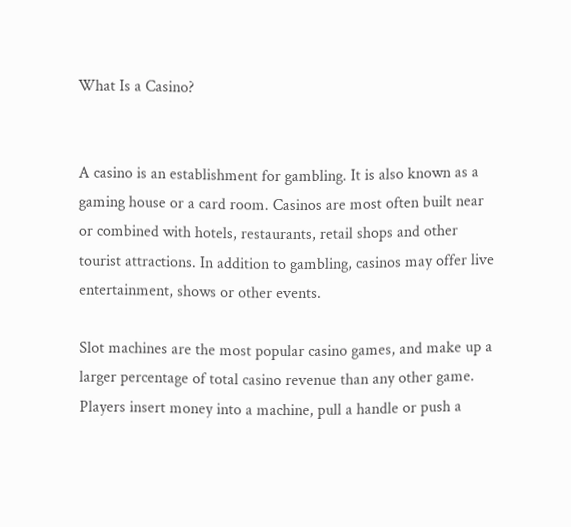What Is a Casino?


A casino is an establishment for gambling. It is also known as a gaming house or a card room. Casinos are most often built near or combined with hotels, restaurants, retail shops and other tourist attractions. In addition to gambling, casinos may offer live entertainment, shows or other events.

Slot machines are the most popular casino games, and make up a larger percentage of total casino revenue than any other game. Players insert money into a machine, pull a handle or push a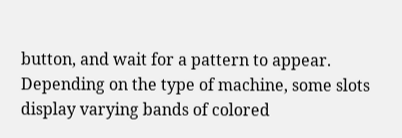button, and wait for a pattern to appear. Depending on the type of machine, some slots display varying bands of colored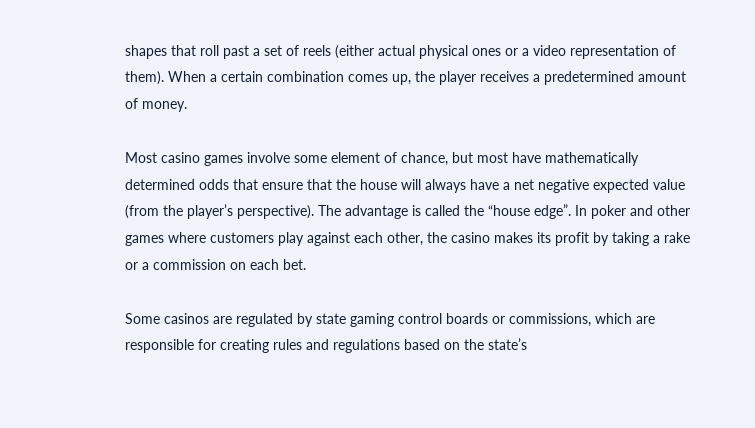shapes that roll past a set of reels (either actual physical ones or a video representation of them). When a certain combination comes up, the player receives a predetermined amount of money.

Most casino games involve some element of chance, but most have mathematically determined odds that ensure that the house will always have a net negative expected value (from the player’s perspective). The advantage is called the “house edge”. In poker and other games where customers play against each other, the casino makes its profit by taking a rake or a commission on each bet.

Some casinos are regulated by state gaming control boards or commissions, which are responsible for creating rules and regulations based on the state’s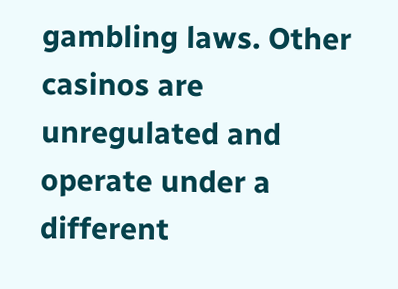gambling laws. Other casinos are unregulated and operate under a different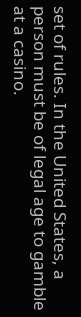set of rules. In the United States, a person must be of legal age to gamble at a casino.